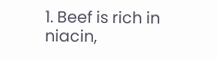1. Beef is rich in niacin,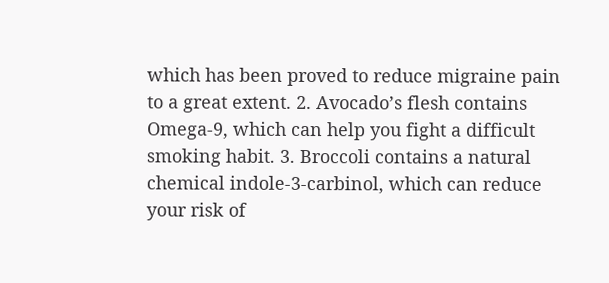which has been proved to reduce migraine pain to a great extent. 2. Avocado’s flesh contains Omega-9, which can help you fight a difficult smoking habit. 3. Broccoli contains a natural chemical indole-3-carbinol, which can reduce your risk of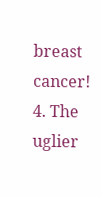breast cancer! 4. The uglier